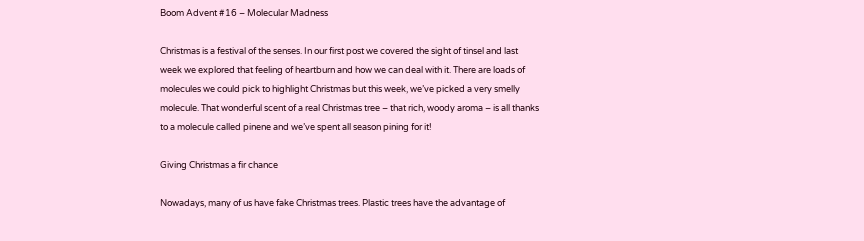Boom Advent #16 – Molecular Madness

Christmas is a festival of the senses. In our first post we covered the sight of tinsel and last week we explored that feeling of heartburn and how we can deal with it. There are loads of molecules we could pick to highlight Christmas but this week, we’ve picked a very smelly molecule. That wonderful scent of a real Christmas tree – that rich, woody aroma – is all thanks to a molecule called pinene and we’ve spent all season pining for it!

Giving Christmas a fir chance

Nowadays, many of us have fake Christmas trees. Plastic trees have the advantage of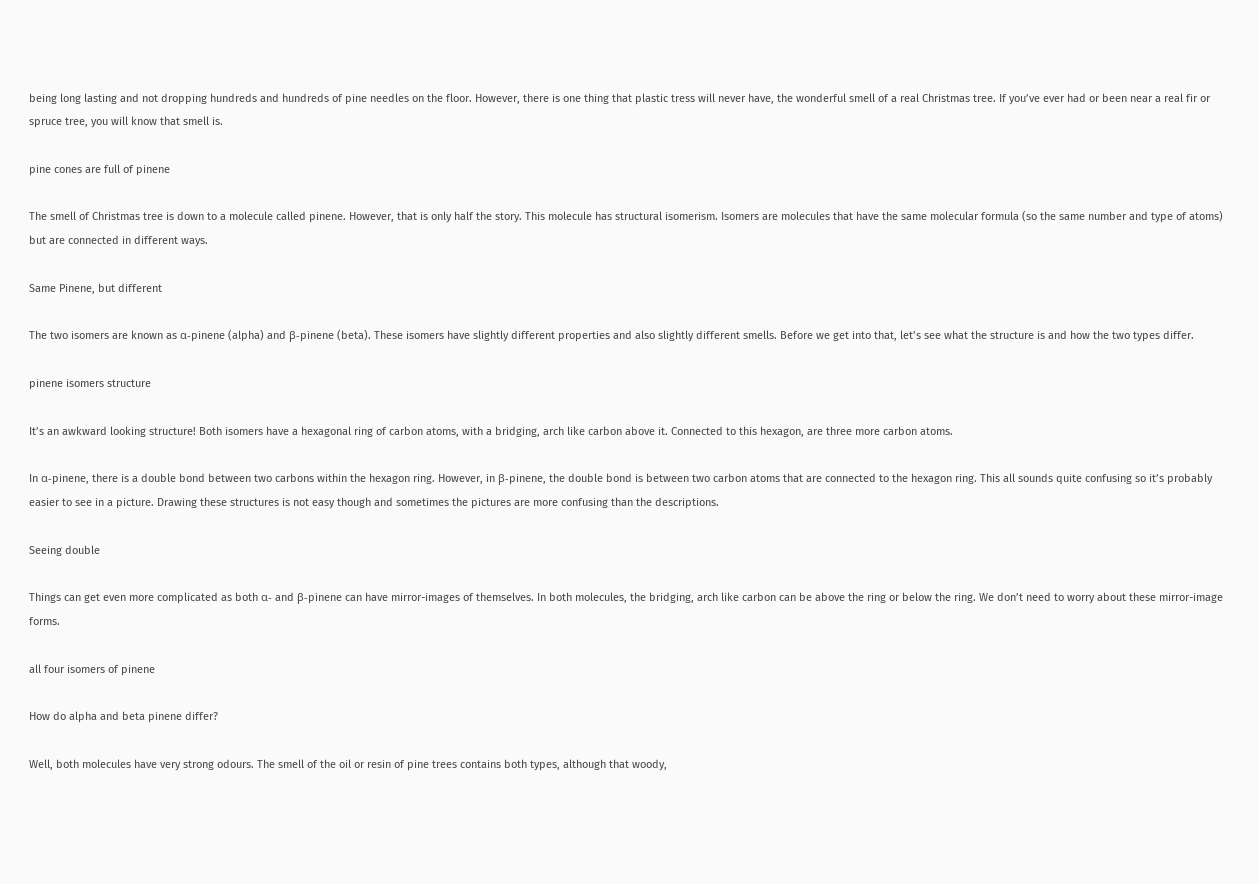being long lasting and not dropping hundreds and hundreds of pine needles on the floor. However, there is one thing that plastic tress will never have, the wonderful smell of a real Christmas tree. If you’ve ever had or been near a real fir or spruce tree, you will know that smell is.

pine cones are full of pinene

The smell of Christmas tree is down to a molecule called pinene. However, that is only half the story. This molecule has structural isomerism. Isomers are molecules that have the same molecular formula (so the same number and type of atoms) but are connected in different ways.

Same Pinene, but different

The two isomers are known as α-pinene (alpha) and β-pinene (beta). These isomers have slightly different properties and also slightly different smells. Before we get into that, let’s see what the structure is and how the two types differ.

pinene isomers structure

It’s an awkward looking structure! Both isomers have a hexagonal ring of carbon atoms, with a bridging, arch like carbon above it. Connected to this hexagon, are three more carbon atoms.

In α-pinene, there is a double bond between two carbons within the hexagon ring. However, in β-pinene, the double bond is between two carbon atoms that are connected to the hexagon ring. This all sounds quite confusing so it’s probably easier to see in a picture. Drawing these structures is not easy though and sometimes the pictures are more confusing than the descriptions.

Seeing double

Things can get even more complicated as both α- and β-pinene can have mirror-images of themselves. In both molecules, the bridging, arch like carbon can be above the ring or below the ring. We don’t need to worry about these mirror-image forms.

all four isomers of pinene

How do alpha and beta pinene differ?

Well, both molecules have very strong odours. The smell of the oil or resin of pine trees contains both types, although that woody,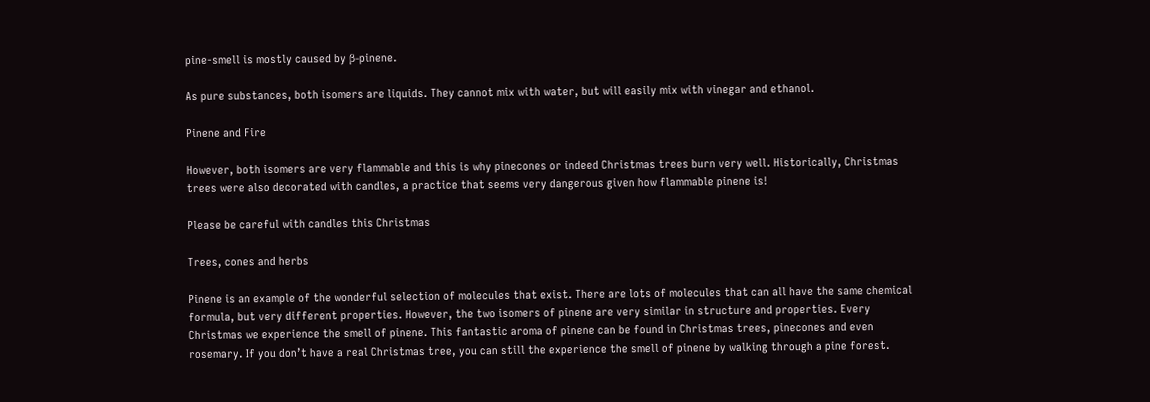pine-smell is mostly caused by β-pinene.

As pure substances, both isomers are liquids. They cannot mix with water, but will easily mix with vinegar and ethanol.

Pinene and Fire

However, both isomers are very flammable and this is why pinecones or indeed Christmas trees burn very well. Historically, Christmas trees were also decorated with candles, a practice that seems very dangerous given how flammable pinene is!

Please be careful with candles this Christmas

Trees, cones and herbs

Pinene is an example of the wonderful selection of molecules that exist. There are lots of molecules that can all have the same chemical formula, but very different properties. However, the two isomers of pinene are very similar in structure and properties. Every Christmas we experience the smell of pinene. This fantastic aroma of pinene can be found in Christmas trees, pinecones and even rosemary. If you don’t have a real Christmas tree, you can still the experience the smell of pinene by walking through a pine forest.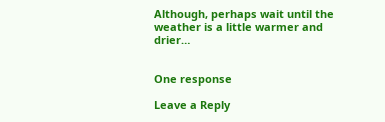Although, perhaps wait until the weather is a little warmer and drier…


One response

Leave a Reply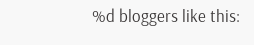%d bloggers like this: